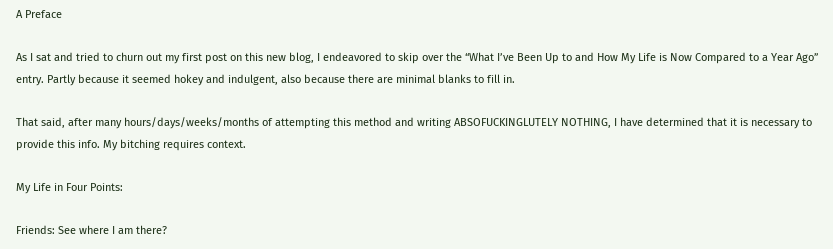A Preface

As I sat and tried to churn out my first post on this new blog, I endeavored to skip over the “What I’ve Been Up to and How My Life is Now Compared to a Year Ago” entry. Partly because it seemed hokey and indulgent, also because there are minimal blanks to fill in.

That said, after many hours/days/weeks/months of attempting this method and writing ABSOFUCKINGLUTELY NOTHING, I have determined that it is necessary to provide this info. My bitching requires context.

My Life in Four Points:

Friends: See where I am there?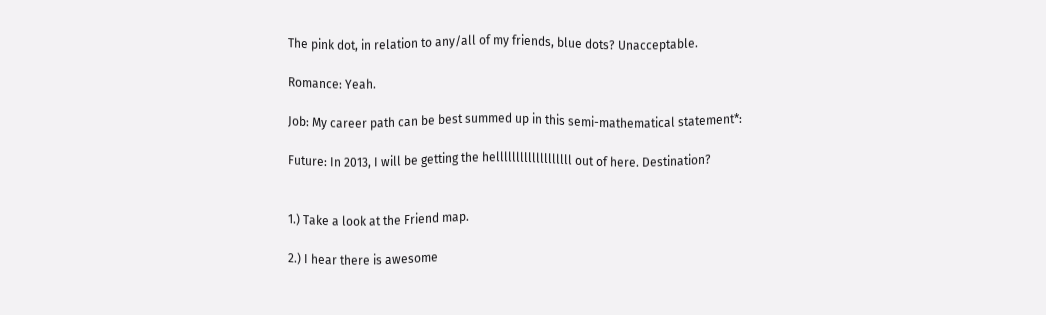The pink dot, in relation to any/all of my friends, blue dots? Unacceptable.

Romance: Yeah.

Job: My career path can be best summed up in this semi-mathematical statement*:

Future: In 2013, I will be getting the helllllllllllllllllll out of here. Destination?


1.) Take a look at the Friend map.

2.) I hear there is awesome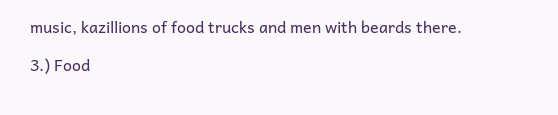music, kazillions of food trucks and men with beards there.

3.) Food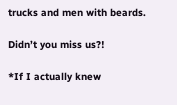trucks and men with beards.

Didn’t you miss us?!

*If I actually knew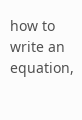how to write an equation,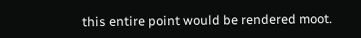this entire point would be rendered moot.